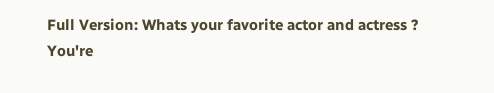Full Version: Whats your favorite actor and actress ?
You're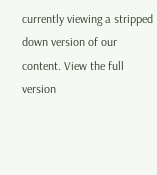currently viewing a stripped down version of our content. View the full version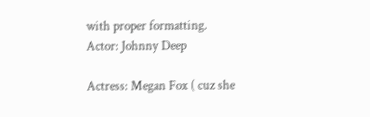with proper formatting.
Actor: Johnny Deep

Actress: Megan Fox ( cuz she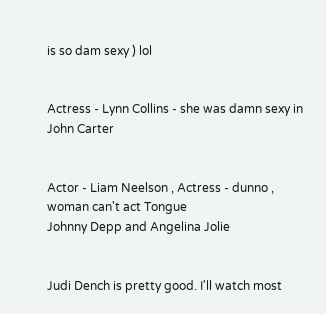is so dam sexy ) lol


Actress - Lynn Collins - she was damn sexy in John Carter


Actor - Liam Neelson , Actress - dunno , woman can't act Tongue
Johnny Depp and Angelina Jolie


Judi Dench is pretty good. I'll watch most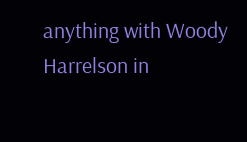anything with Woody Harrelson in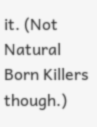it. (Not Natural Born Killers though.)